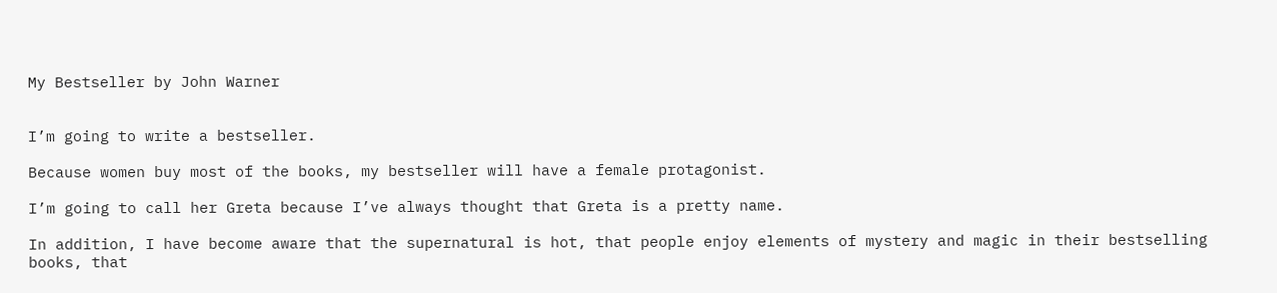My Bestseller by John Warner


I’m going to write a bestseller.

Because women buy most of the books, my bestseller will have a female protagonist.

I’m going to call her Greta because I’ve always thought that Greta is a pretty name.

In addition, I have become aware that the supernatural is hot, that people enjoy elements of mystery and magic in their bestselling books, that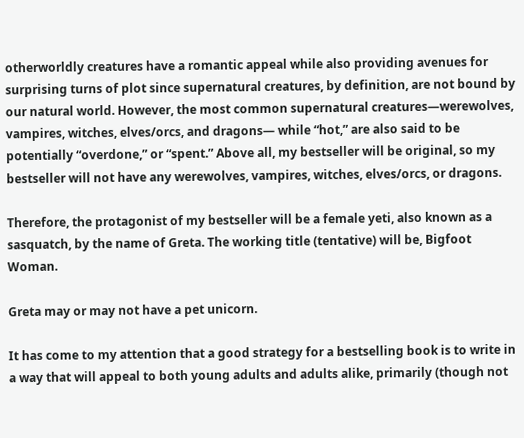otherworldly creatures have a romantic appeal while also providing avenues for surprising turns of plot since supernatural creatures, by definition, are not bound by our natural world. However, the most common supernatural creatures—werewolves, vampires, witches, elves/orcs, and dragons— while “hot,” are also said to be potentially “overdone,” or “spent.” Above all, my bestseller will be original, so my bestseller will not have any werewolves, vampires, witches, elves/orcs, or dragons.

Therefore, the protagonist of my bestseller will be a female yeti, also known as a sasquatch, by the name of Greta. The working title (tentative) will be, Bigfoot Woman.

Greta may or may not have a pet unicorn.

It has come to my attention that a good strategy for a bestselling book is to write in a way that will appeal to both young adults and adults alike, primarily (though not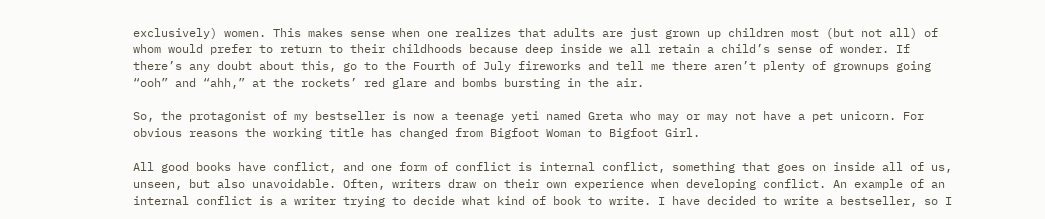exclusively) women. This makes sense when one realizes that adults are just grown up children most (but not all) of whom would prefer to return to their childhoods because deep inside we all retain a child’s sense of wonder. If there’s any doubt about this, go to the Fourth of July fireworks and tell me there aren’t plenty of grownups going “ooh” and “ahh,” at the rockets’ red glare and bombs bursting in the air.

So, the protagonist of my bestseller is now a teenage yeti named Greta who may or may not have a pet unicorn. For obvious reasons the working title has changed from Bigfoot Woman to Bigfoot Girl.

All good books have conflict, and one form of conflict is internal conflict, something that goes on inside all of us, unseen, but also unavoidable. Often, writers draw on their own experience when developing conflict. An example of an internal conflict is a writer trying to decide what kind of book to write. I have decided to write a bestseller, so I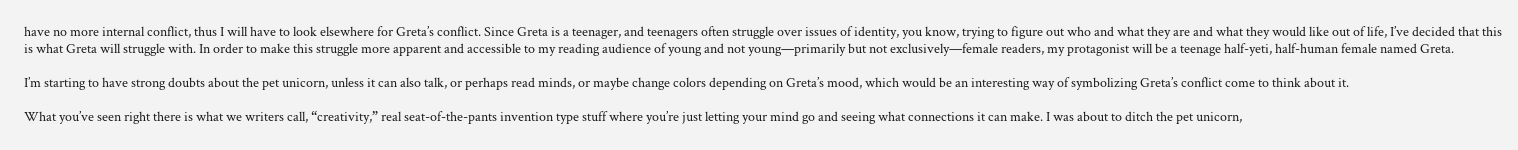have no more internal conflict, thus I will have to look elsewhere for Greta’s conflict. Since Greta is a teenager, and teenagers often struggle over issues of identity, you know, trying to figure out who and what they are and what they would like out of life, I’ve decided that this is what Greta will struggle with. In order to make this struggle more apparent and accessible to my reading audience of young and not young—primarily but not exclusively—female readers, my protagonist will be a teenage half-yeti, half-human female named Greta.

I’m starting to have strong doubts about the pet unicorn, unless it can also talk, or perhaps read minds, or maybe change colors depending on Greta’s mood, which would be an interesting way of symbolizing Greta’s conflict come to think about it.

What you’ve seen right there is what we writers call, “creativity,” real seat-of-the-pants invention type stuff where you’re just letting your mind go and seeing what connections it can make. I was about to ditch the pet unicorn,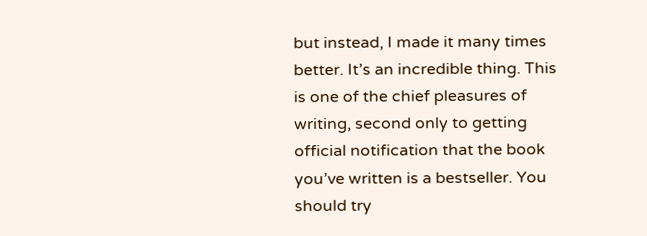but instead, I made it many times better. It’s an incredible thing. This is one of the chief pleasures of writing, second only to getting official notification that the book you’ve written is a bestseller. You should try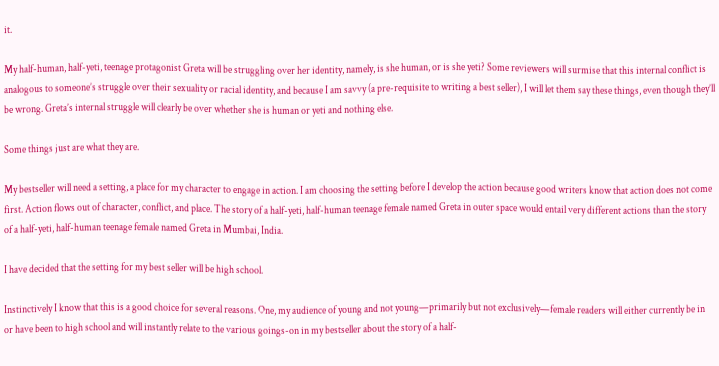it.

My half-human, half-yeti, teenage protagonist Greta will be struggling over her identity, namely, is she human, or is she yeti? Some reviewers will surmise that this internal conflict is analogous to someone’s struggle over their sexuality or racial identity, and because I am savvy (a pre-requisite to writing a best seller), I will let them say these things, even though they’ll be wrong. Greta’s internal struggle will clearly be over whether she is human or yeti and nothing else.

Some things just are what they are.

My bestseller will need a setting, a place for my character to engage in action. I am choosing the setting before I develop the action because good writers know that action does not come first. Action flows out of character, conflict, and place. The story of a half-yeti, half-human teenage female named Greta in outer space would entail very different actions than the story of a half-yeti, half-human teenage female named Greta in Mumbai, India.

I have decided that the setting for my best seller will be high school.

Instinctively I know that this is a good choice for several reasons. One, my audience of young and not young—primarily but not exclusively—female readers will either currently be in or have been to high school and will instantly relate to the various goings-on in my bestseller about the story of a half-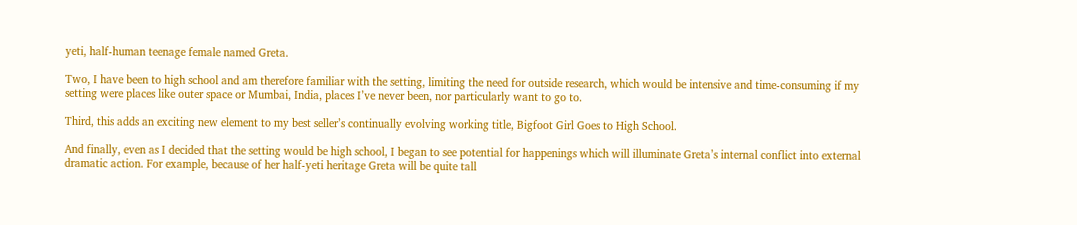yeti, half-human teenage female named Greta.

Two, I have been to high school and am therefore familiar with the setting, limiting the need for outside research, which would be intensive and time-consuming if my setting were places like outer space or Mumbai, India, places I’ve never been, nor particularly want to go to.

Third, this adds an exciting new element to my best seller’s continually evolving working title, Bigfoot Girl Goes to High School.

And finally, even as I decided that the setting would be high school, I began to see potential for happenings which will illuminate Greta’s internal conflict into external dramatic action. For example, because of her half-yeti heritage Greta will be quite tall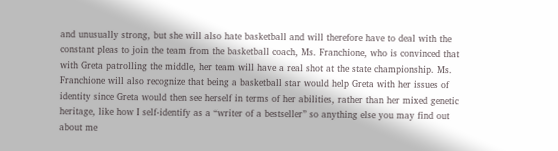and unusually strong, but she will also hate basketball and will therefore have to deal with the constant pleas to join the team from the basketball coach, Ms. Franchione, who is convinced that with Greta patrolling the middle, her team will have a real shot at the state championship. Ms. Franchione will also recognize that being a basketball star would help Greta with her issues of identity since Greta would then see herself in terms of her abilities, rather than her mixed genetic heritage, like how I self-identify as a “writer of a bestseller” so anything else you may find out about me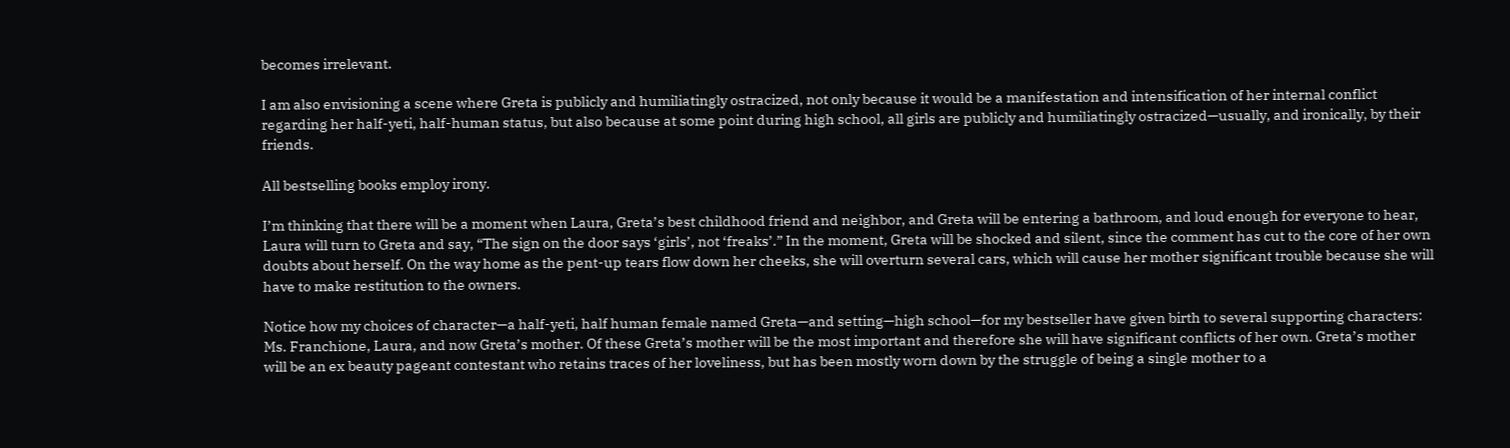becomes irrelevant.

I am also envisioning a scene where Greta is publicly and humiliatingly ostracized, not only because it would be a manifestation and intensification of her internal conflict regarding her half-yeti, half-human status, but also because at some point during high school, all girls are publicly and humiliatingly ostracized—usually, and ironically, by their friends.

All bestselling books employ irony.

I’m thinking that there will be a moment when Laura, Greta’s best childhood friend and neighbor, and Greta will be entering a bathroom, and loud enough for everyone to hear, Laura will turn to Greta and say, “The sign on the door says ‘girls’, not ‘freaks’.” In the moment, Greta will be shocked and silent, since the comment has cut to the core of her own doubts about herself. On the way home as the pent-up tears flow down her cheeks, she will overturn several cars, which will cause her mother significant trouble because she will have to make restitution to the owners.

Notice how my choices of character—a half-yeti, half human female named Greta—and setting—high school—for my bestseller have given birth to several supporting characters: Ms. Franchione, Laura, and now Greta’s mother. Of these Greta’s mother will be the most important and therefore she will have significant conflicts of her own. Greta’s mother will be an ex beauty pageant contestant who retains traces of her loveliness, but has been mostly worn down by the struggle of being a single mother to a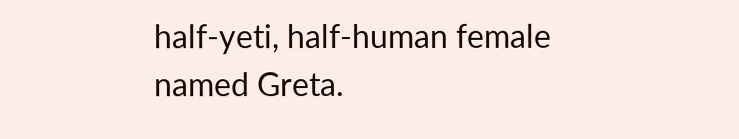half-yeti, half-human female named Greta.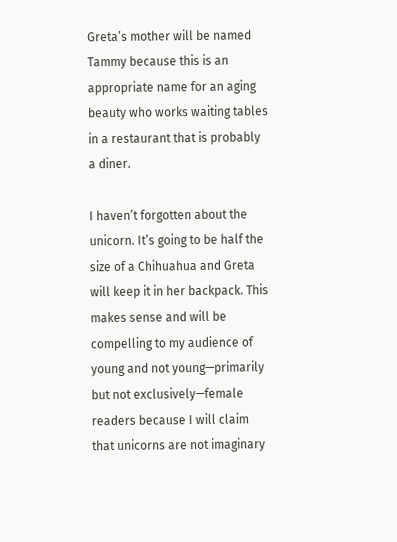Greta’s mother will be named Tammy because this is an appropriate name for an aging beauty who works waiting tables in a restaurant that is probably a diner.

I haven’t forgotten about the unicorn. It’s going to be half the size of a Chihuahua and Greta will keep it in her backpack. This makes sense and will be compelling to my audience of young and not young—primarily but not exclusively—female readers because I will claim that unicorns are not imaginary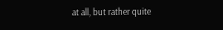at all, but rather quite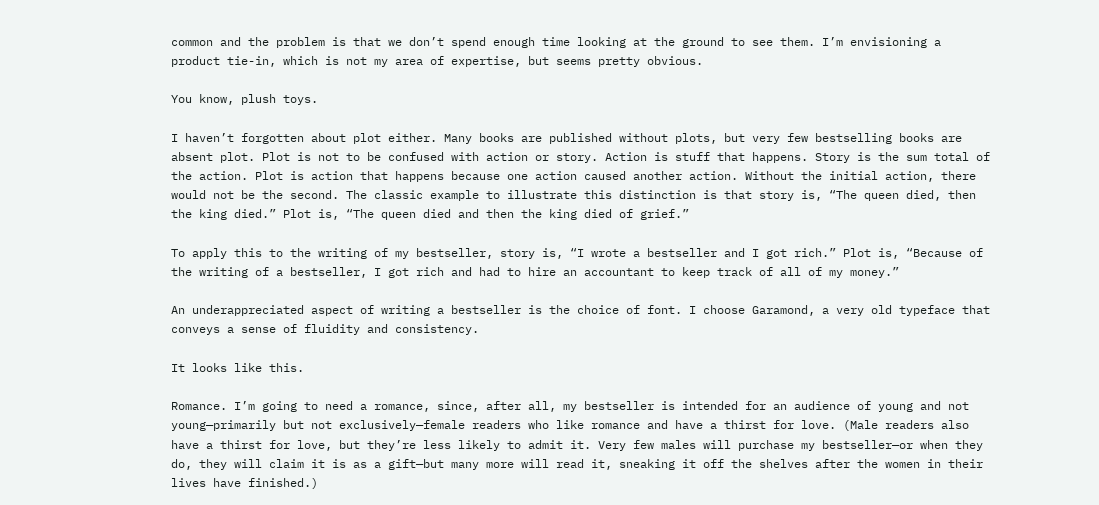common and the problem is that we don’t spend enough time looking at the ground to see them. I’m envisioning a product tie-in, which is not my area of expertise, but seems pretty obvious.

You know, plush toys.

I haven’t forgotten about plot either. Many books are published without plots, but very few bestselling books are absent plot. Plot is not to be confused with action or story. Action is stuff that happens. Story is the sum total of the action. Plot is action that happens because one action caused another action. Without the initial action, there would not be the second. The classic example to illustrate this distinction is that story is, “The queen died, then the king died.” Plot is, “The queen died and then the king died of grief.”

To apply this to the writing of my bestseller, story is, “I wrote a bestseller and I got rich.” Plot is, “Because of the writing of a bestseller, I got rich and had to hire an accountant to keep track of all of my money.”

An underappreciated aspect of writing a bestseller is the choice of font. I choose Garamond, a very old typeface that conveys a sense of fluidity and consistency.

It looks like this.

Romance. I’m going to need a romance, since, after all, my bestseller is intended for an audience of young and not young—primarily but not exclusively—female readers who like romance and have a thirst for love. (Male readers also have a thirst for love, but they’re less likely to admit it. Very few males will purchase my bestseller—or when they do, they will claim it is as a gift—but many more will read it, sneaking it off the shelves after the women in their lives have finished.)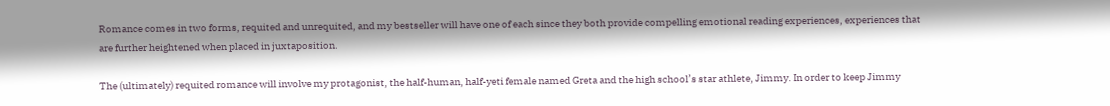Romance comes in two forms, requited and unrequited, and my bestseller will have one of each since they both provide compelling emotional reading experiences, experiences that are further heightened when placed in juxtaposition.

The (ultimately) requited romance will involve my protagonist, the half-human, half-yeti female named Greta and the high school’s star athlete, Jimmy. In order to keep Jimmy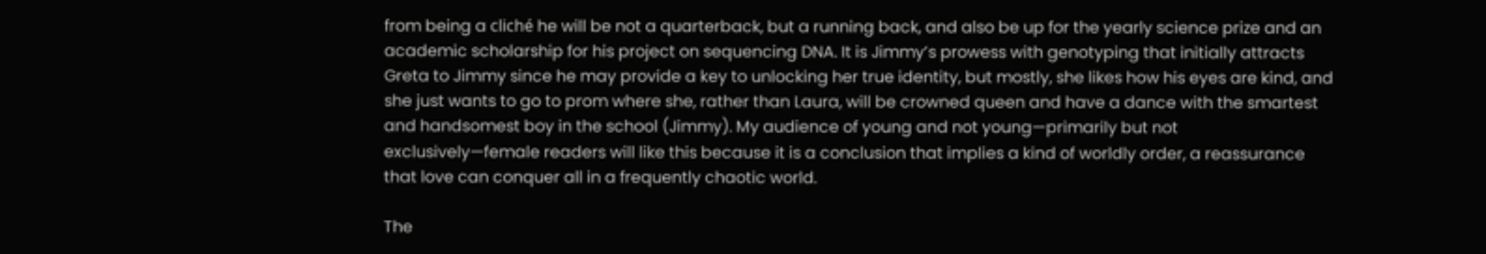from being a cliché he will be not a quarterback, but a running back, and also be up for the yearly science prize and an academic scholarship for his project on sequencing DNA. It is Jimmy’s prowess with genotyping that initially attracts Greta to Jimmy since he may provide a key to unlocking her true identity, but mostly, she likes how his eyes are kind, and she just wants to go to prom where she, rather than Laura, will be crowned queen and have a dance with the smartest and handsomest boy in the school (Jimmy). My audience of young and not young—primarily but not exclusively—female readers will like this because it is a conclusion that implies a kind of worldly order, a reassurance that love can conquer all in a frequently chaotic world.

The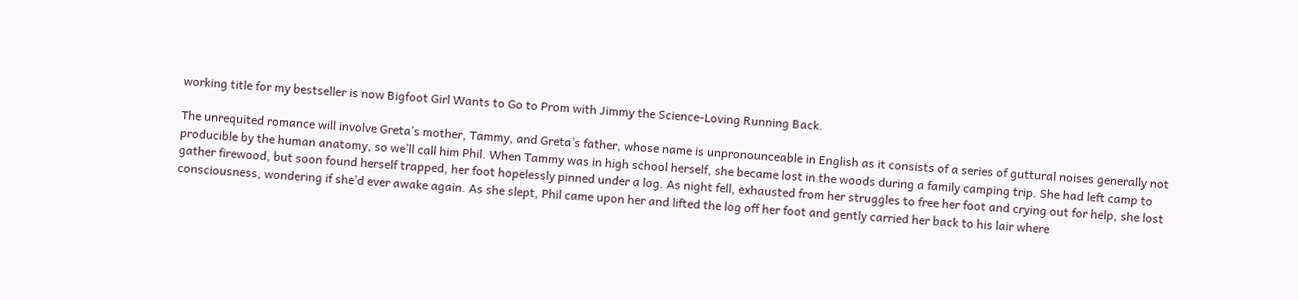working title for my bestseller is now Bigfoot Girl Wants to Go to Prom with Jimmy the Science-Loving Running Back.

The unrequited romance will involve Greta’s mother, Tammy, and Greta’s father, whose name is unpronounceable in English as it consists of a series of guttural noises generally not producible by the human anatomy, so we’ll call him Phil. When Tammy was in high school herself, she became lost in the woods during a family camping trip. She had left camp to gather firewood, but soon found herself trapped, her foot hopelessly pinned under a log. As night fell, exhausted from her struggles to free her foot and crying out for help, she lost consciousness, wondering if she’d ever awake again. As she slept, Phil came upon her and lifted the log off her foot and gently carried her back to his lair where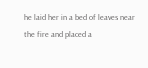he laid her in a bed of leaves near the fire and placed a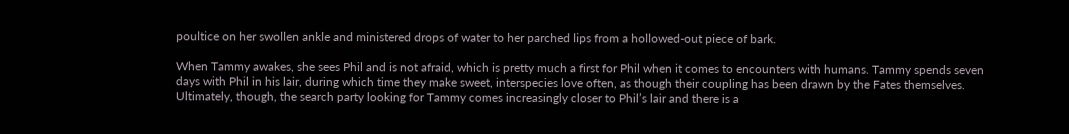poultice on her swollen ankle and ministered drops of water to her parched lips from a hollowed-out piece of bark.

When Tammy awakes, she sees Phil and is not afraid, which is pretty much a first for Phil when it comes to encounters with humans. Tammy spends seven days with Phil in his lair, during which time they make sweet, interspecies love often, as though their coupling has been drawn by the Fates themselves. Ultimately, though, the search party looking for Tammy comes increasingly closer to Phil’s lair and there is a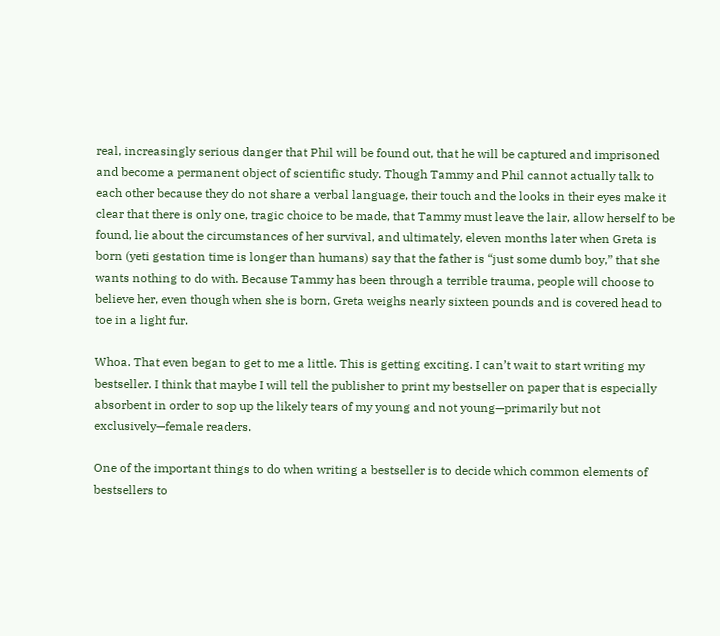real, increasingly serious danger that Phil will be found out, that he will be captured and imprisoned and become a permanent object of scientific study. Though Tammy and Phil cannot actually talk to each other because they do not share a verbal language, their touch and the looks in their eyes make it clear that there is only one, tragic choice to be made, that Tammy must leave the lair, allow herself to be found, lie about the circumstances of her survival, and ultimately, eleven months later when Greta is born (yeti gestation time is longer than humans) say that the father is “just some dumb boy,” that she wants nothing to do with. Because Tammy has been through a terrible trauma, people will choose to believe her, even though when she is born, Greta weighs nearly sixteen pounds and is covered head to toe in a light fur.

Whoa. That even began to get to me a little. This is getting exciting. I can’t wait to start writing my bestseller. I think that maybe I will tell the publisher to print my bestseller on paper that is especially absorbent in order to sop up the likely tears of my young and not young—primarily but not exclusively—female readers.

One of the important things to do when writing a bestseller is to decide which common elements of bestsellers to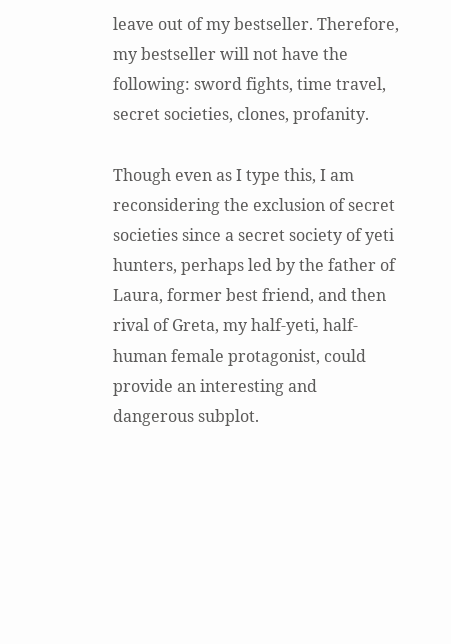leave out of my bestseller. Therefore, my bestseller will not have the following: sword fights, time travel, secret societies, clones, profanity.

Though even as I type this, I am reconsidering the exclusion of secret societies since a secret society of yeti hunters, perhaps led by the father of Laura, former best friend, and then rival of Greta, my half-yeti, half-human female protagonist, could provide an interesting and dangerous subplot.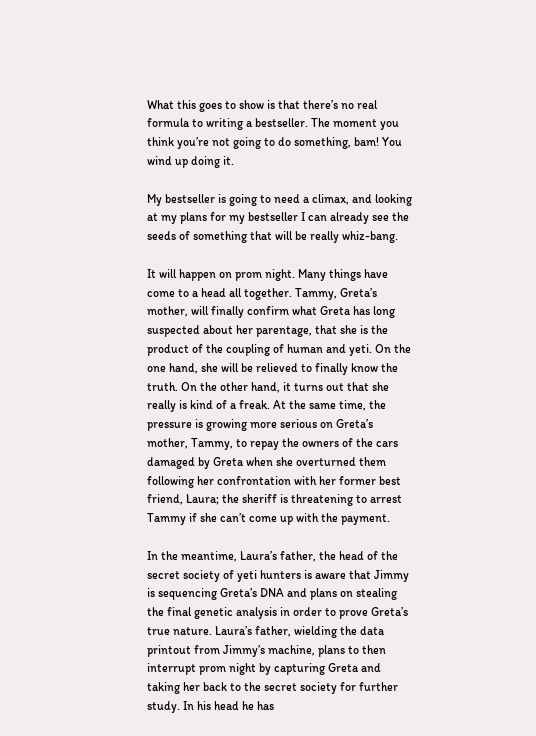What this goes to show is that there’s no real formula to writing a bestseller. The moment you think you’re not going to do something, bam! You wind up doing it.

My bestseller is going to need a climax, and looking at my plans for my bestseller I can already see the seeds of something that will be really whiz-bang.

It will happen on prom night. Many things have come to a head all together. Tammy, Greta’s mother, will finally confirm what Greta has long suspected about her parentage, that she is the product of the coupling of human and yeti. On the one hand, she will be relieved to finally know the truth. On the other hand, it turns out that she really is kind of a freak. At the same time, the pressure is growing more serious on Greta’s mother, Tammy, to repay the owners of the cars damaged by Greta when she overturned them following her confrontation with her former best friend, Laura; the sheriff is threatening to arrest Tammy if she can’t come up with the payment.

In the meantime, Laura’s father, the head of the secret society of yeti hunters is aware that Jimmy is sequencing Greta’s DNA and plans on stealing the final genetic analysis in order to prove Greta’s true nature. Laura’s father, wielding the data printout from Jimmy’s machine, plans to then interrupt prom night by capturing Greta and taking her back to the secret society for further study. In his head he has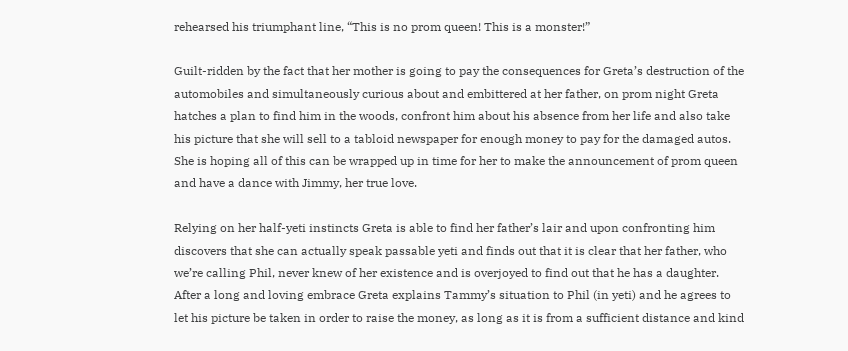rehearsed his triumphant line, “This is no prom queen! This is a monster!”

Guilt-ridden by the fact that her mother is going to pay the consequences for Greta’s destruction of the automobiles and simultaneously curious about and embittered at her father, on prom night Greta hatches a plan to find him in the woods, confront him about his absence from her life and also take his picture that she will sell to a tabloid newspaper for enough money to pay for the damaged autos. She is hoping all of this can be wrapped up in time for her to make the announcement of prom queen and have a dance with Jimmy, her true love.

Relying on her half-yeti instincts Greta is able to find her father’s lair and upon confronting him discovers that she can actually speak passable yeti and finds out that it is clear that her father, who we’re calling Phil, never knew of her existence and is overjoyed to find out that he has a daughter. After a long and loving embrace Greta explains Tammy’s situation to Phil (in yeti) and he agrees to let his picture be taken in order to raise the money, as long as it is from a sufficient distance and kind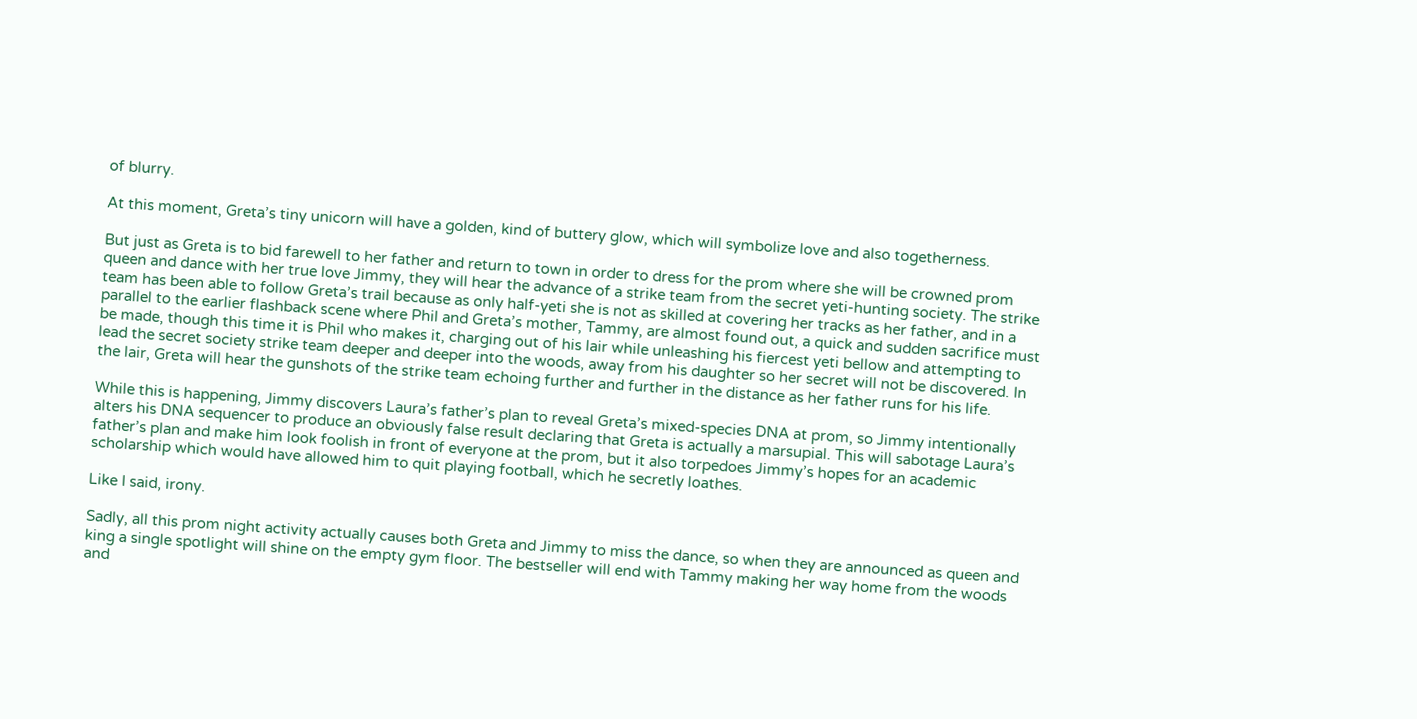of blurry.

At this moment, Greta’s tiny unicorn will have a golden, kind of buttery glow, which will symbolize love and also togetherness.

But just as Greta is to bid farewell to her father and return to town in order to dress for the prom where she will be crowned prom queen and dance with her true love Jimmy, they will hear the advance of a strike team from the secret yeti-hunting society. The strike team has been able to follow Greta’s trail because as only half-yeti she is not as skilled at covering her tracks as her father, and in a parallel to the earlier flashback scene where Phil and Greta’s mother, Tammy, are almost found out, a quick and sudden sacrifice must be made, though this time it is Phil who makes it, charging out of his lair while unleashing his fiercest yeti bellow and attempting to lead the secret society strike team deeper and deeper into the woods, away from his daughter so her secret will not be discovered. In the lair, Greta will hear the gunshots of the strike team echoing further and further in the distance as her father runs for his life.

While this is happening, Jimmy discovers Laura’s father’s plan to reveal Greta’s mixed-species DNA at prom, so Jimmy intentionally alters his DNA sequencer to produce an obviously false result declaring that Greta is actually a marsupial. This will sabotage Laura’s father’s plan and make him look foolish in front of everyone at the prom, but it also torpedoes Jimmy’s hopes for an academic scholarship which would have allowed him to quit playing football, which he secretly loathes.

Like I said, irony.

Sadly, all this prom night activity actually causes both Greta and Jimmy to miss the dance, so when they are announced as queen and king a single spotlight will shine on the empty gym floor. The bestseller will end with Tammy making her way home from the woods and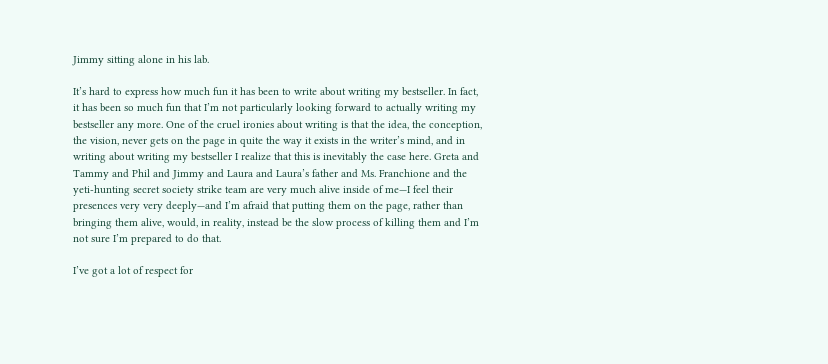Jimmy sitting alone in his lab.

It’s hard to express how much fun it has been to write about writing my bestseller. In fact, it has been so much fun that I’m not particularly looking forward to actually writing my bestseller any more. One of the cruel ironies about writing is that the idea, the conception, the vision, never gets on the page in quite the way it exists in the writer’s mind, and in writing about writing my bestseller I realize that this is inevitably the case here. Greta and Tammy and Phil and Jimmy and Laura and Laura’s father and Ms. Franchione and the yeti-hunting secret society strike team are very much alive inside of me—I feel their presences very very deeply—and I’m afraid that putting them on the page, rather than bringing them alive, would, in reality, instead be the slow process of killing them and I’m not sure I’m prepared to do that.

I’ve got a lot of respect for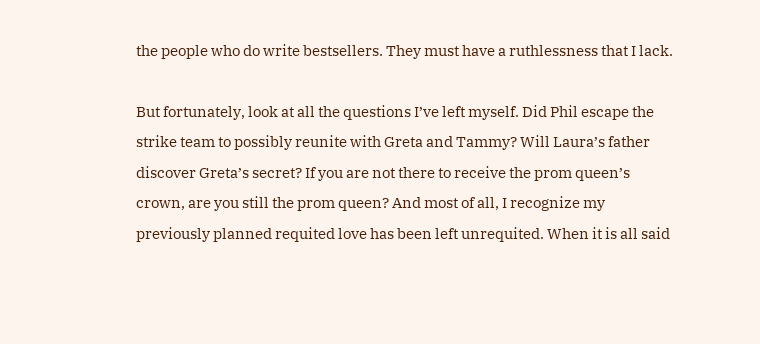the people who do write bestsellers. They must have a ruthlessness that I lack.

But fortunately, look at all the questions I’ve left myself. Did Phil escape the strike team to possibly reunite with Greta and Tammy? Will Laura’s father discover Greta’s secret? If you are not there to receive the prom queen’s crown, are you still the prom queen? And most of all, I recognize my previously planned requited love has been left unrequited. When it is all said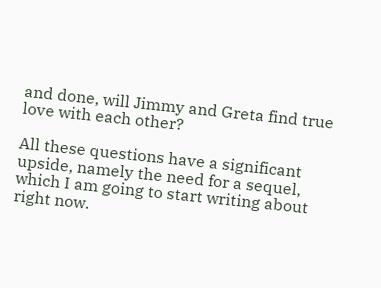and done, will Jimmy and Greta find true love with each other?

All these questions have a significant upside, namely the need for a sequel, which I am going to start writing about right now.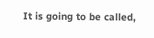It is going to be called,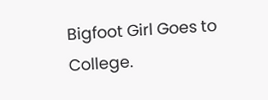Bigfoot Girl Goes to College.